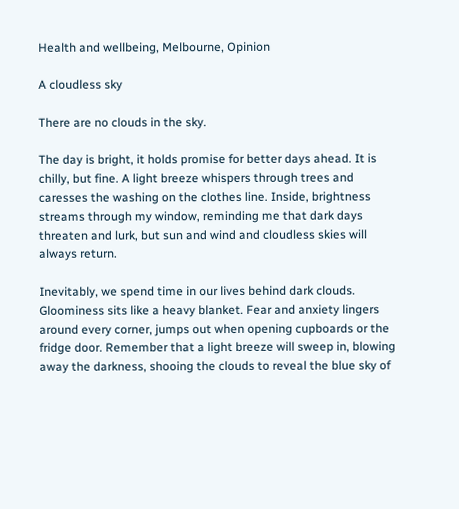Health and wellbeing, Melbourne, Opinion

A cloudless sky

There are no clouds in the sky.

The day is bright, it holds promise for better days ahead. It is chilly, but fine. A light breeze whispers through trees and caresses the washing on the clothes line. Inside, brightness streams through my window, reminding me that dark days threaten and lurk, but sun and wind and cloudless skies will always return.

Inevitably, we spend time in our lives behind dark clouds. Gloominess sits like a heavy blanket. Fear and anxiety lingers around every corner, jumps out when opening cupboards or the fridge door. Remember that a light breeze will sweep in, blowing away the darkness, shooing the clouds to reveal the blue sky of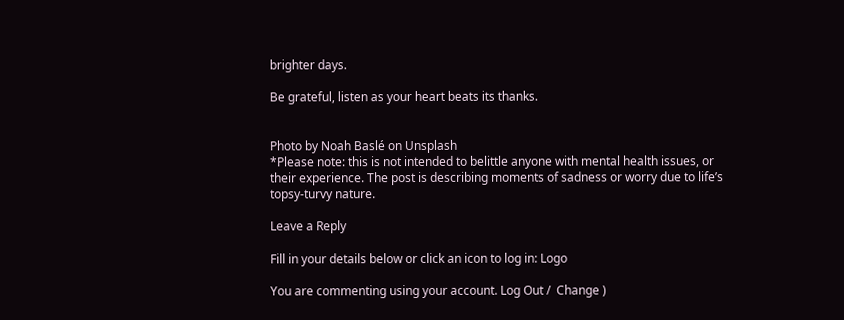brighter days.

Be grateful, listen as your heart beats its thanks.


Photo by Noah Baslé on Unsplash
*Please note: this is not intended to belittle anyone with mental health issues, or their experience. The post is describing moments of sadness or worry due to life’s topsy-turvy nature.

Leave a Reply

Fill in your details below or click an icon to log in: Logo

You are commenting using your account. Log Out /  Change )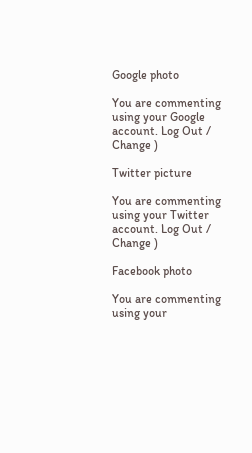Google photo

You are commenting using your Google account. Log Out /  Change )

Twitter picture

You are commenting using your Twitter account. Log Out /  Change )

Facebook photo

You are commenting using your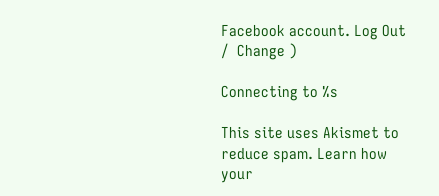Facebook account. Log Out /  Change )

Connecting to %s

This site uses Akismet to reduce spam. Learn how your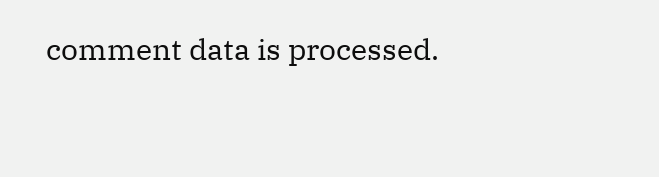comment data is processed.